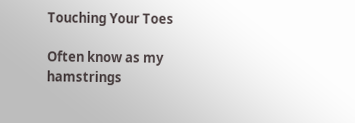Touching Your Toes

Often know as my hamstrings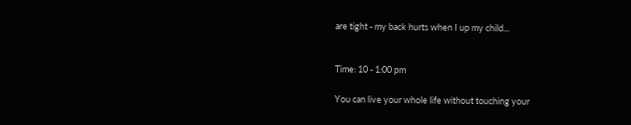are tight - my back hurts when I up my child...


Time: 10 - 1:00 pm

You can live your whole life without touching your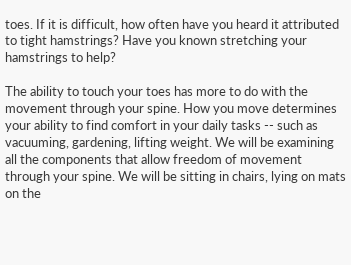toes. If it is difficult, how often have you heard it attributed to tight hamstrings? Have you known stretching your hamstrings to help?

The ability to touch your toes has more to do with the movement through your spine. How you move determines your ability to find comfort in your daily tasks -- such as vacuuming, gardening, lifting weight. We will be examining all the components that allow freedom of movement through your spine. We will be sitting in chairs, lying on mats on the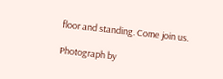floor and standing. Come join us.

Photograph by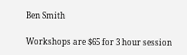Ben Smith

Workshops are $65 for 3 hour session